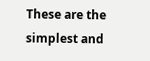These are the simplest and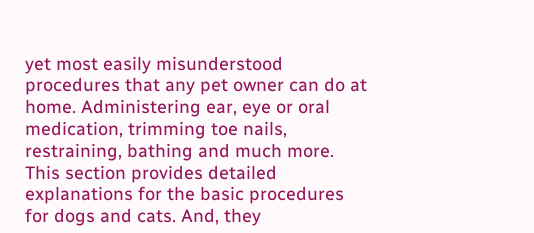yet most easily misunderstood procedures that any pet owner can do at home. Administering ear, eye or oral medication, trimming toe nails, restraining, bathing and much more. This section provides detailed explanations for the basic procedures for dogs and cats. And, they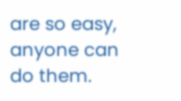are so easy, anyone can do them.